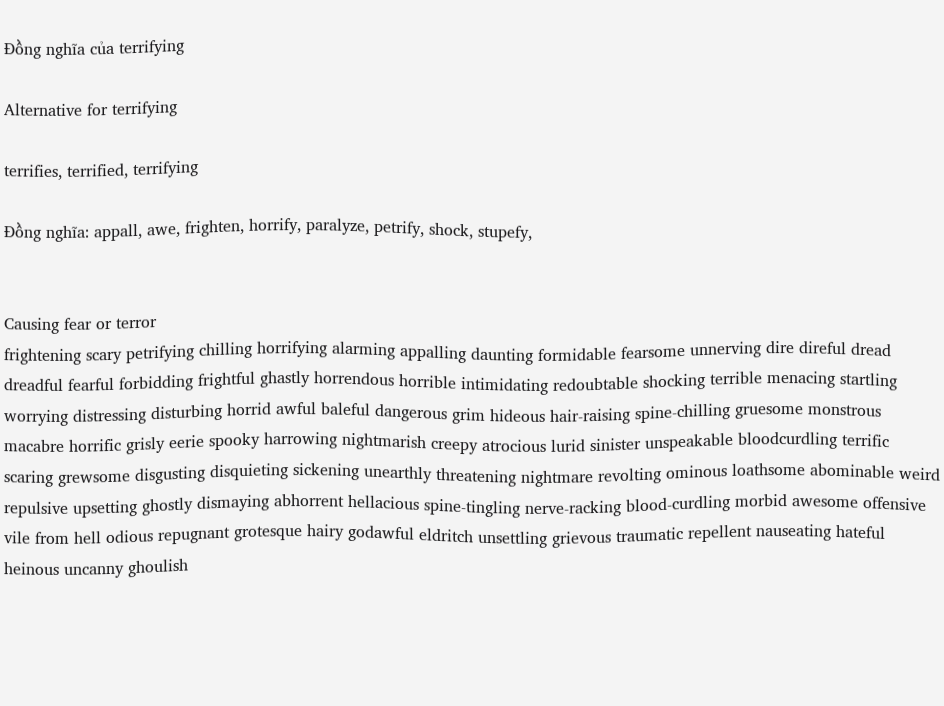Đồng nghĩa của terrifying

Alternative for terrifying

terrifies, terrified, terrifying

Đồng nghĩa: appall, awe, frighten, horrify, paralyze, petrify, shock, stupefy,


Causing fear or terror
frightening scary petrifying chilling horrifying alarming appalling daunting formidable fearsome unnerving dire direful dread dreadful fearful forbidding frightful ghastly horrendous horrible intimidating redoubtable shocking terrible menacing startling worrying distressing disturbing horrid awful baleful dangerous grim hideous hair-raising spine-chilling gruesome monstrous macabre horrific grisly eerie spooky harrowing nightmarish creepy atrocious lurid sinister unspeakable bloodcurdling terrific scaring grewsome disgusting disquieting sickening unearthly threatening nightmare revolting ominous loathsome abominable weird repulsive upsetting ghostly dismaying abhorrent hellacious spine-tingling nerve-racking blood-curdling morbid awesome offensive vile from hell odious repugnant grotesque hairy godawful eldritch unsettling grievous traumatic repellent nauseating hateful heinous uncanny ghoulish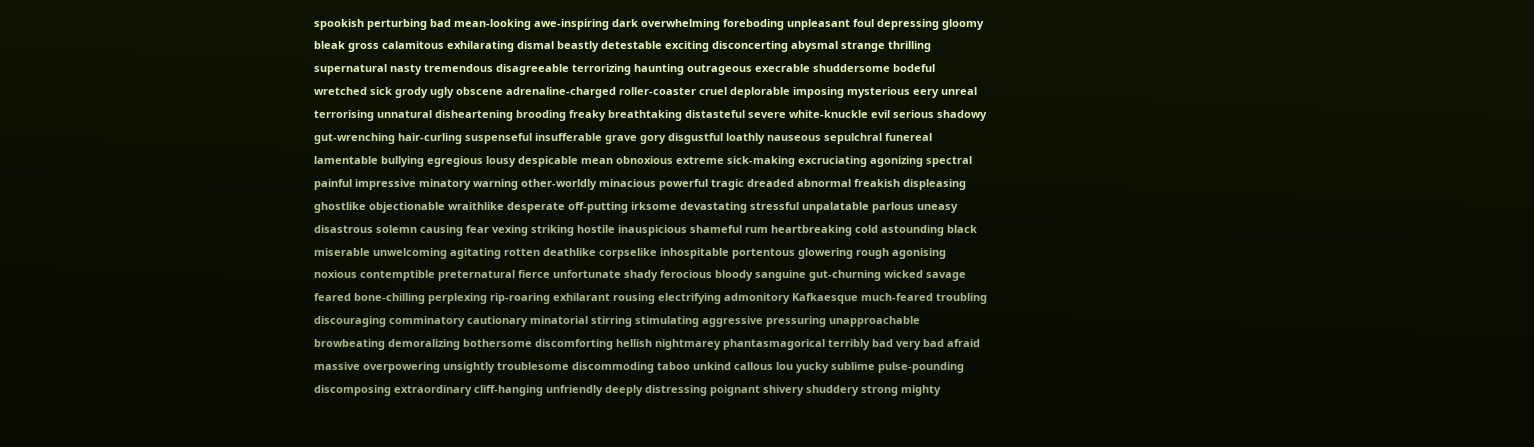spookish perturbing bad mean-looking awe-inspiring dark overwhelming foreboding unpleasant foul depressing gloomy bleak gross calamitous exhilarating dismal beastly detestable exciting disconcerting abysmal strange thrilling supernatural nasty tremendous disagreeable terrorizing haunting outrageous execrable shuddersome bodeful wretched sick grody ugly obscene adrenaline-charged roller-coaster cruel deplorable imposing mysterious eery unreal terrorising unnatural disheartening brooding freaky breathtaking distasteful severe white-knuckle evil serious shadowy gut-wrenching hair-curling suspenseful insufferable grave gory disgustful loathly nauseous sepulchral funereal lamentable bullying egregious lousy despicable mean obnoxious extreme sick-making excruciating agonizing spectral painful impressive minatory warning other-worldly minacious powerful tragic dreaded abnormal freakish displeasing ghostlike objectionable wraithlike desperate off-putting irksome devastating stressful unpalatable parlous uneasy disastrous solemn causing fear vexing striking hostile inauspicious shameful rum heartbreaking cold astounding black miserable unwelcoming agitating rotten deathlike corpselike inhospitable portentous glowering rough agonising noxious contemptible preternatural fierce unfortunate shady ferocious bloody sanguine gut-churning wicked savage feared bone-chilling perplexing rip-roaring exhilarant rousing electrifying admonitory Kafkaesque much-feared troubling discouraging comminatory cautionary minatorial stirring stimulating aggressive pressuring unapproachable browbeating demoralizing bothersome discomforting hellish nightmarey phantasmagorical terribly bad very bad afraid massive overpowering unsightly troublesome discommoding taboo unkind callous lou yucky sublime pulse-pounding discomposing extraordinary cliff-hanging unfriendly deeply distressing poignant shivery shuddery strong mighty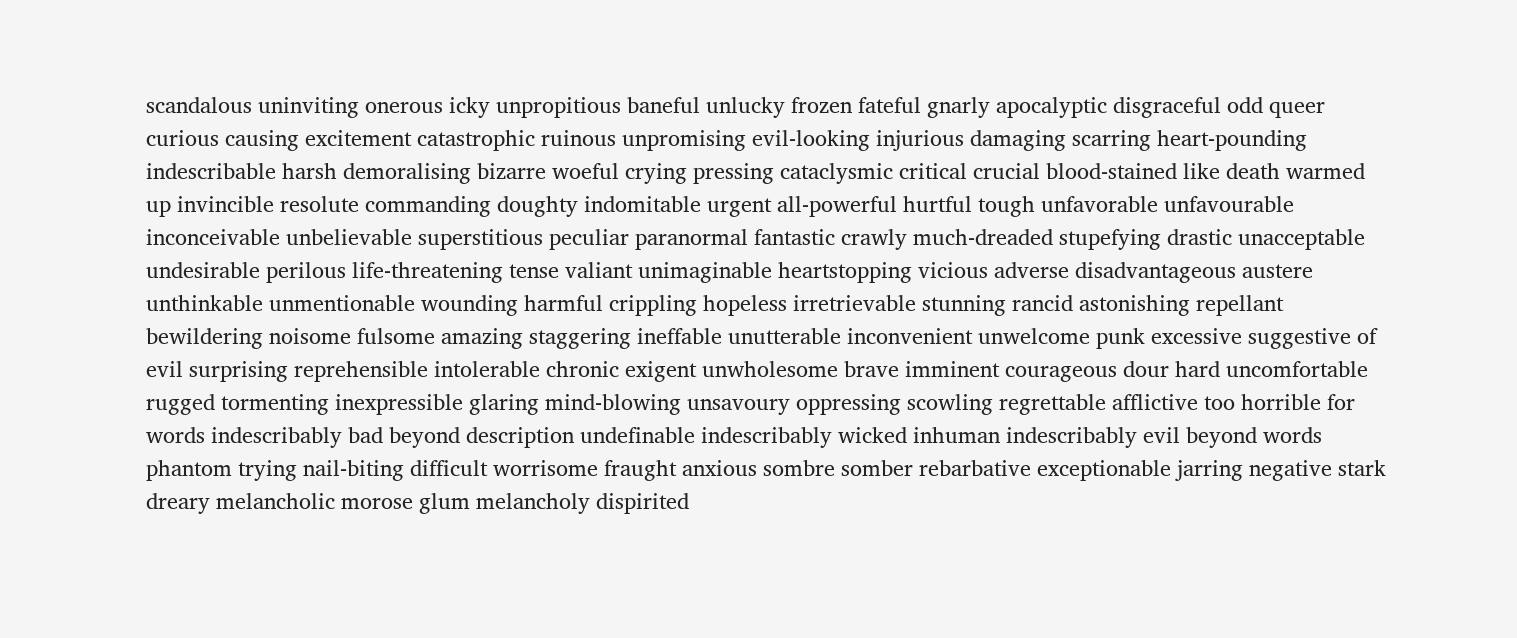scandalous uninviting onerous icky unpropitious baneful unlucky frozen fateful gnarly apocalyptic disgraceful odd queer curious causing excitement catastrophic ruinous unpromising evil-looking injurious damaging scarring heart-pounding indescribable harsh demoralising bizarre woeful crying pressing cataclysmic critical crucial blood-stained like death warmed up invincible resolute commanding doughty indomitable urgent all-powerful hurtful tough unfavorable unfavourable inconceivable unbelievable superstitious peculiar paranormal fantastic crawly much-dreaded stupefying drastic unacceptable undesirable perilous life-threatening tense valiant unimaginable heartstopping vicious adverse disadvantageous austere unthinkable unmentionable wounding harmful crippling hopeless irretrievable stunning rancid astonishing repellant bewildering noisome fulsome amazing staggering ineffable unutterable inconvenient unwelcome punk excessive suggestive of evil surprising reprehensible intolerable chronic exigent unwholesome brave imminent courageous dour hard uncomfortable rugged tormenting inexpressible glaring mind-blowing unsavoury oppressing scowling regrettable afflictive too horrible for words indescribably bad beyond description undefinable indescribably wicked inhuman indescribably evil beyond words phantom trying nail-biting difficult worrisome fraught anxious sombre somber rebarbative exceptionable jarring negative stark dreary melancholic morose glum melancholy dispirited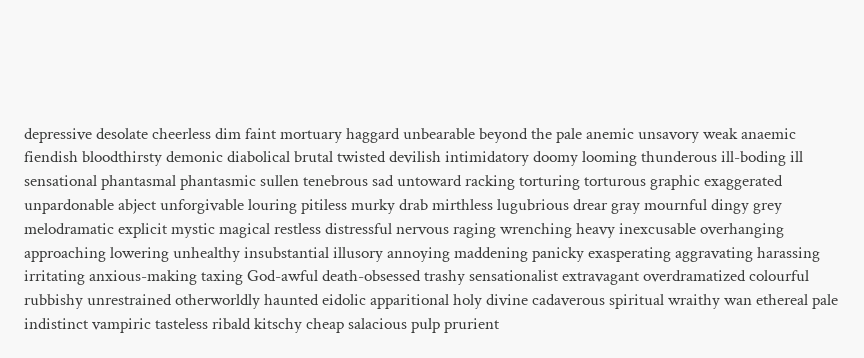depressive desolate cheerless dim faint mortuary haggard unbearable beyond the pale anemic unsavory weak anaemic fiendish bloodthirsty demonic diabolical brutal twisted devilish intimidatory doomy looming thunderous ill-boding ill sensational phantasmal phantasmic sullen tenebrous sad untoward racking torturing torturous graphic exaggerated unpardonable abject unforgivable louring pitiless murky drab mirthless lugubrious drear gray mournful dingy grey melodramatic explicit mystic magical restless distressful nervous raging wrenching heavy inexcusable overhanging approaching lowering unhealthy insubstantial illusory annoying maddening panicky exasperating aggravating harassing irritating anxious-making taxing God-awful death-obsessed trashy sensationalist extravagant overdramatized colourful rubbishy unrestrained otherworldly haunted eidolic apparitional holy divine cadaverous spiritual wraithy wan ethereal pale indistinct vampiric tasteless ribald kitschy cheap salacious pulp prurient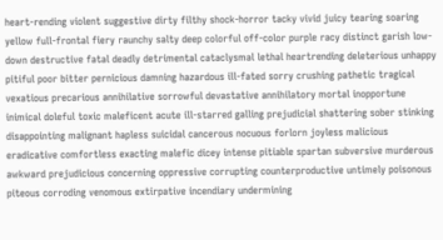heart-rending violent suggestive dirty filthy shock-horror tacky vivid juicy tearing soaring yellow full-frontal fiery raunchy salty deep colorful off-color purple racy distinct garish low-down destructive fatal deadly detrimental cataclysmal lethal heartrending deleterious unhappy pitiful poor bitter pernicious damning hazardous ill-fated sorry crushing pathetic tragical vexatious precarious annihilative sorrowful devastative annihilatory mortal inopportune inimical doleful toxic maleficent acute ill-starred galling prejudicial shattering sober stinking disappointing malignant hapless suicidal cancerous nocuous forlorn joyless malicious eradicative comfortless exacting malefic dicey intense pitiable spartan subversive murderous awkward prejudicious concerning oppressive corrupting counterproductive untimely poisonous piteous corroding venomous extirpative incendiary undermining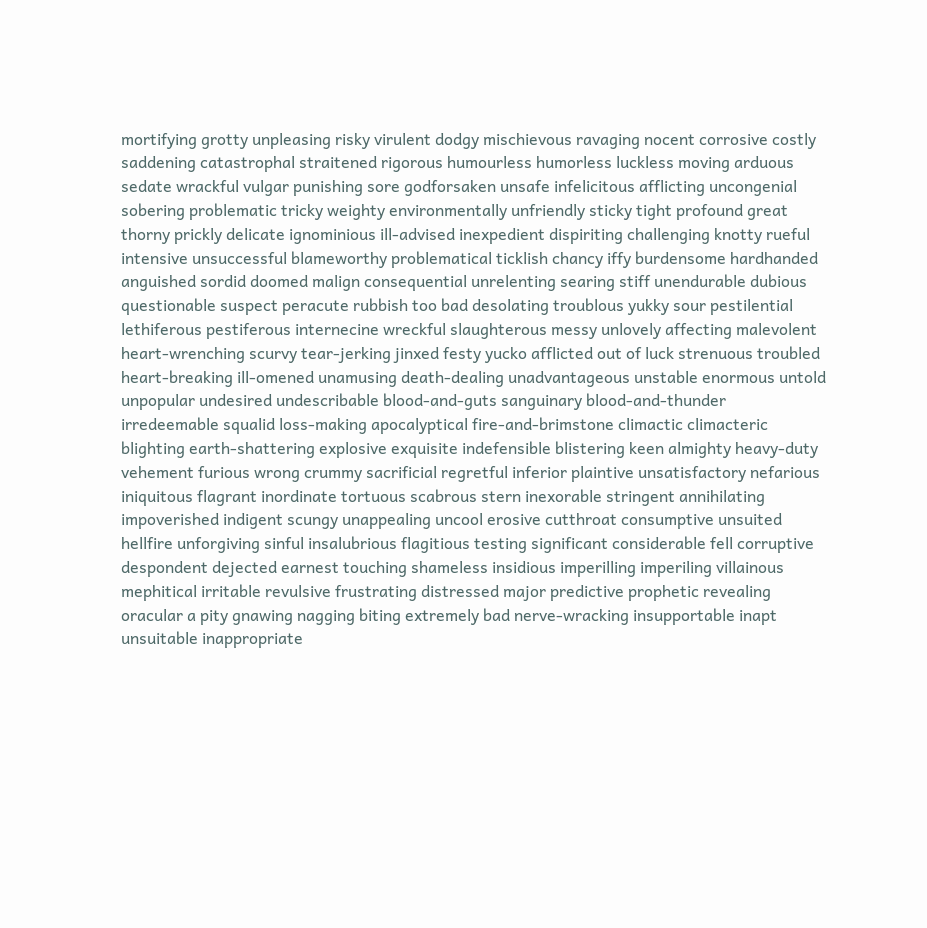mortifying grotty unpleasing risky virulent dodgy mischievous ravaging nocent corrosive costly saddening catastrophal straitened rigorous humourless humorless luckless moving arduous sedate wrackful vulgar punishing sore godforsaken unsafe infelicitous afflicting uncongenial sobering problematic tricky weighty environmentally unfriendly sticky tight profound great thorny prickly delicate ignominious ill-advised inexpedient dispiriting challenging knotty rueful intensive unsuccessful blameworthy problematical ticklish chancy iffy burdensome hardhanded anguished sordid doomed malign consequential unrelenting searing stiff unendurable dubious questionable suspect peracute rubbish too bad desolating troublous yukky sour pestilential lethiferous pestiferous internecine wreckful slaughterous messy unlovely affecting malevolent heart-wrenching scurvy tear-jerking jinxed festy yucko afflicted out of luck strenuous troubled heart-breaking ill-omened unamusing death-dealing unadvantageous unstable enormous untold unpopular undesired undescribable blood-and-guts sanguinary blood-and-thunder irredeemable squalid loss-making apocalyptical fire-and-brimstone climactic climacteric blighting earth-shattering explosive exquisite indefensible blistering keen almighty heavy-duty vehement furious wrong crummy sacrificial regretful inferior plaintive unsatisfactory nefarious iniquitous flagrant inordinate tortuous scabrous stern inexorable stringent annihilating impoverished indigent scungy unappealing uncool erosive cutthroat consumptive unsuited hellfire unforgiving sinful insalubrious flagitious testing significant considerable fell corruptive despondent dejected earnest touching shameless insidious imperilling imperiling villainous mephitical irritable revulsive frustrating distressed major predictive prophetic revealing oracular a pity gnawing nagging biting extremely bad nerve-wracking insupportable inapt unsuitable inappropriate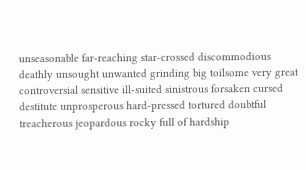unseasonable far-reaching star-crossed discommodious deathly unsought unwanted grinding big toilsome very great controversial sensitive ill-suited sinistrous forsaken cursed destitute unprosperous hard-pressed tortured doubtful treacherous jeopardous rocky full of hardship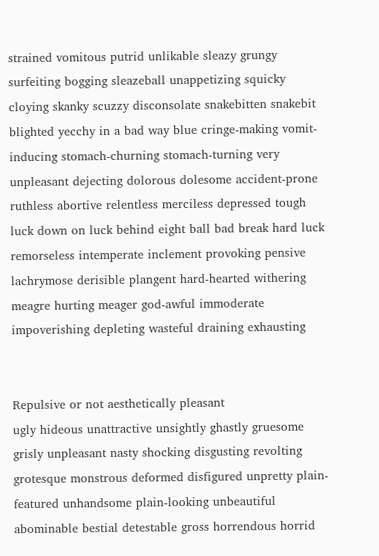strained vomitous putrid unlikable sleazy grungy surfeiting bogging sleazeball unappetizing squicky cloying skanky scuzzy disconsolate snakebitten snakebit blighted yecchy in a bad way blue cringe-making vomit-inducing stomach-churning stomach-turning very unpleasant dejecting dolorous dolesome accident-prone ruthless abortive relentless merciless depressed tough luck down on luck behind eight ball bad break hard luck remorseless intemperate inclement provoking pensive lachrymose derisible plangent hard-hearted withering meagre hurting meager god-awful immoderate impoverishing depleting wasteful draining exhausting


Repulsive or not aesthetically pleasant
ugly hideous unattractive unsightly ghastly gruesome grisly unpleasant nasty shocking disgusting revolting grotesque monstrous deformed disfigured unpretty plain-featured unhandsome plain-looking unbeautiful abominable bestial detestable gross horrendous horrid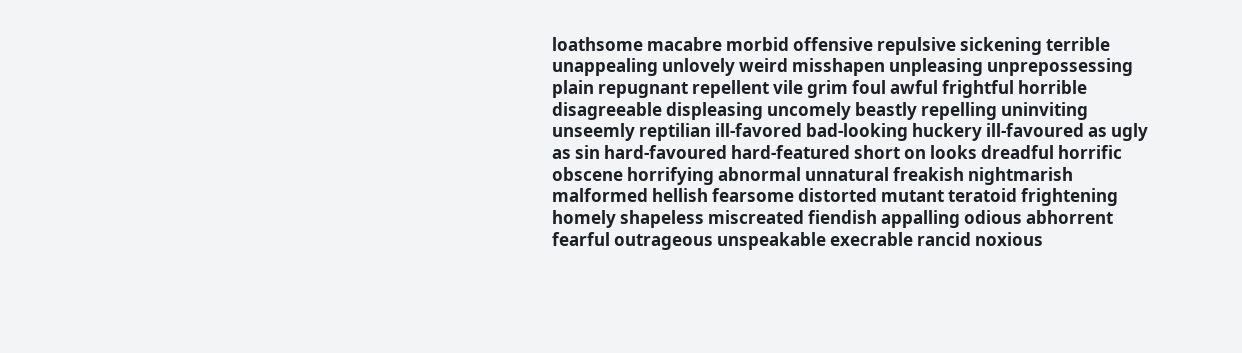loathsome macabre morbid offensive repulsive sickening terrible unappealing unlovely weird misshapen unpleasing unprepossessing plain repugnant repellent vile grim foul awful frightful horrible disagreeable displeasing uncomely beastly repelling uninviting unseemly reptilian ill-favored bad-looking huckery ill-favoured as ugly as sin hard-favoured hard-featured short on looks dreadful horrific obscene horrifying abnormal unnatural freakish nightmarish malformed hellish fearsome distorted mutant teratoid frightening homely shapeless miscreated fiendish appalling odious abhorrent fearful outrageous unspeakable execrable rancid noxious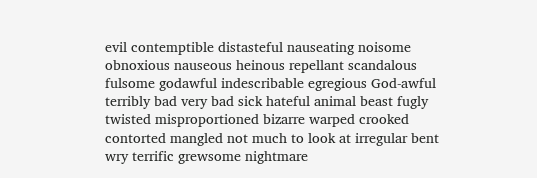evil contemptible distasteful nauseating noisome obnoxious nauseous heinous repellant scandalous fulsome godawful indescribable egregious God-awful terribly bad very bad sick hateful animal beast fugly twisted misproportioned bizarre warped crooked contorted mangled not much to look at irregular bent wry terrific grewsome nightmare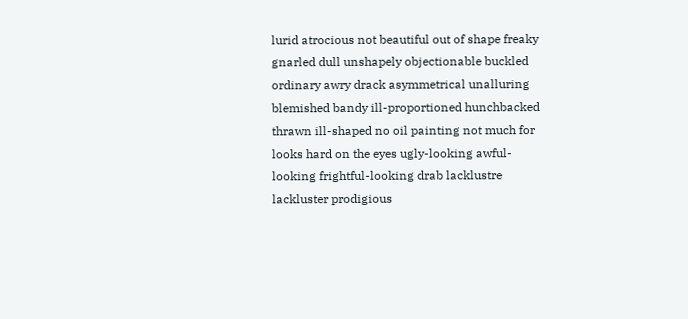lurid atrocious not beautiful out of shape freaky gnarled dull unshapely objectionable buckled ordinary awry drack asymmetrical unalluring blemished bandy ill-proportioned hunchbacked thrawn ill-shaped no oil painting not much for looks hard on the eyes ugly-looking awful-looking frightful-looking drab lacklustre lackluster prodigious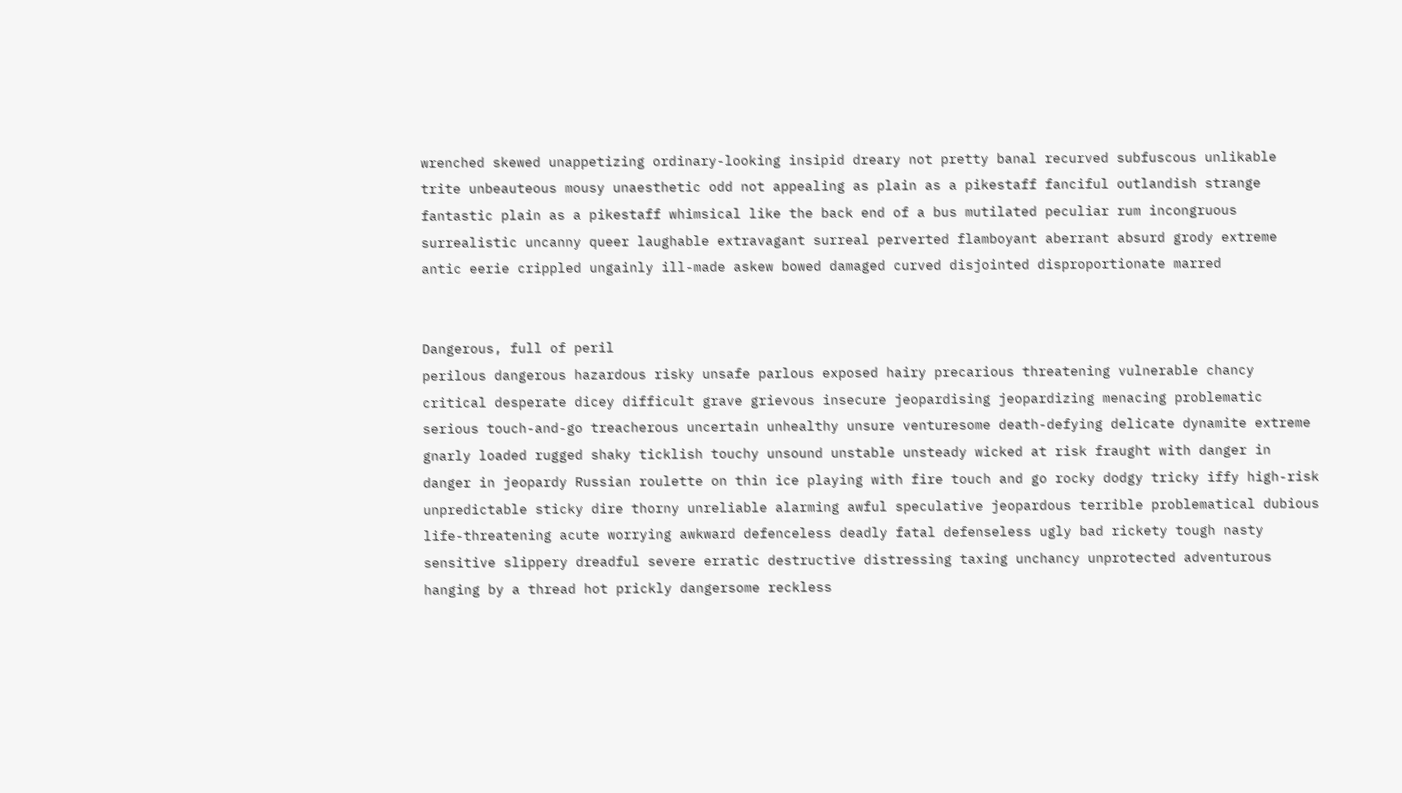wrenched skewed unappetizing ordinary-looking insipid dreary not pretty banal recurved subfuscous unlikable trite unbeauteous mousy unaesthetic odd not appealing as plain as a pikestaff fanciful outlandish strange fantastic plain as a pikestaff whimsical like the back end of a bus mutilated peculiar rum incongruous surrealistic uncanny queer laughable extravagant surreal perverted flamboyant aberrant absurd grody extreme antic eerie crippled ungainly ill-made askew bowed damaged curved disjointed disproportionate marred


Dangerous, full of peril
perilous dangerous hazardous risky unsafe parlous exposed hairy precarious threatening vulnerable chancy critical desperate dicey difficult grave grievous insecure jeopardising jeopardizing menacing problematic serious touch-and-go treacherous uncertain unhealthy unsure venturesome death-defying delicate dynamite extreme gnarly loaded rugged shaky ticklish touchy unsound unstable unsteady wicked at risk fraught with danger in danger in jeopardy Russian roulette on thin ice playing with fire touch and go rocky dodgy tricky iffy high-risk unpredictable sticky dire thorny unreliable alarming awful speculative jeopardous terrible problematical dubious life-threatening acute worrying awkward defenceless deadly fatal defenseless ugly bad rickety tough nasty sensitive slippery dreadful severe erratic destructive distressing taxing unchancy unprotected adventurous hanging by a thread hot prickly dangersome reckless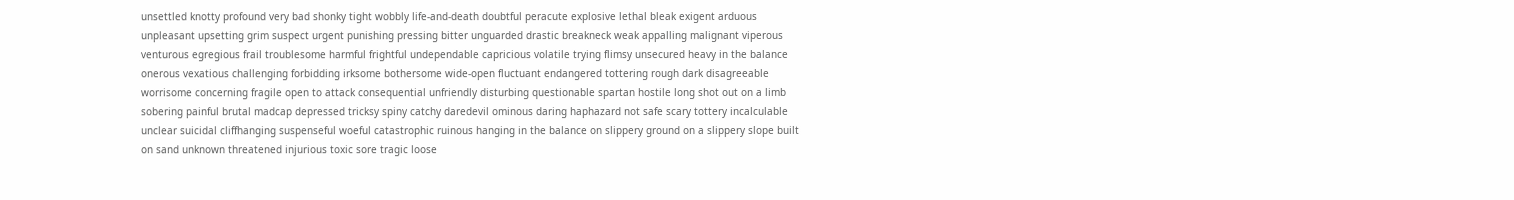unsettled knotty profound very bad shonky tight wobbly life-and-death doubtful peracute explosive lethal bleak exigent arduous unpleasant upsetting grim suspect urgent punishing pressing bitter unguarded drastic breakneck weak appalling malignant viperous venturous egregious frail troublesome harmful frightful undependable capricious volatile trying flimsy unsecured heavy in the balance onerous vexatious challenging forbidding irksome bothersome wide-open fluctuant endangered tottering rough dark disagreeable worrisome concerning fragile open to attack consequential unfriendly disturbing questionable spartan hostile long shot out on a limb sobering painful brutal madcap depressed tricksy spiny catchy daredevil ominous daring haphazard not safe scary tottery incalculable unclear suicidal cliffhanging suspenseful woeful catastrophic ruinous hanging in the balance on slippery ground on a slippery slope built on sand unknown threatened injurious toxic sore tragic loose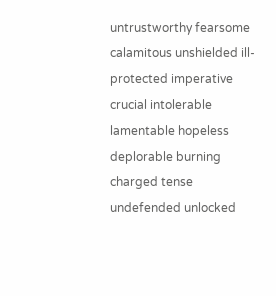untrustworthy fearsome calamitous unshielded ill-protected imperative crucial intolerable lamentable hopeless deplorable burning charged tense undefended unlocked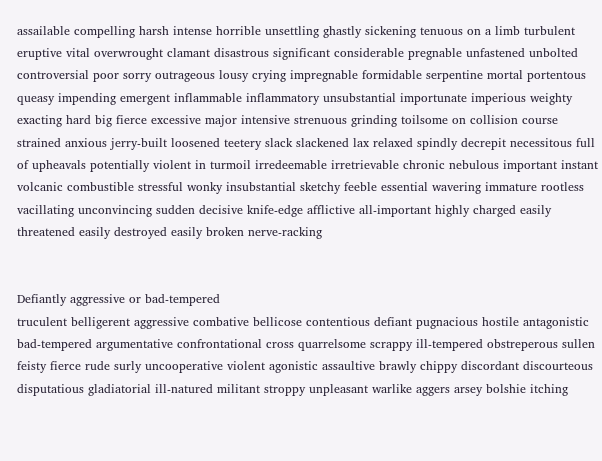assailable compelling harsh intense horrible unsettling ghastly sickening tenuous on a limb turbulent eruptive vital overwrought clamant disastrous significant considerable pregnable unfastened unbolted controversial poor sorry outrageous lousy crying impregnable formidable serpentine mortal portentous queasy impending emergent inflammable inflammatory unsubstantial importunate imperious weighty exacting hard big fierce excessive major intensive strenuous grinding toilsome on collision course strained anxious jerry-built loosened teetery slack slackened lax relaxed spindly decrepit necessitous full of upheavals potentially violent in turmoil irredeemable irretrievable chronic nebulous important instant volcanic combustible stressful wonky insubstantial sketchy feeble essential wavering immature rootless vacillating unconvincing sudden decisive knife-edge afflictive all-important highly charged easily threatened easily destroyed easily broken nerve-racking


Defiantly aggressive or bad-tempered
truculent belligerent aggressive combative bellicose contentious defiant pugnacious hostile antagonistic bad-tempered argumentative confrontational cross quarrelsome scrappy ill-tempered obstreperous sullen feisty fierce rude surly uncooperative violent agonistic assaultive brawly chippy discordant discourteous disputatious gladiatorial ill-natured militant stroppy unpleasant warlike aggers arsey bolshie itching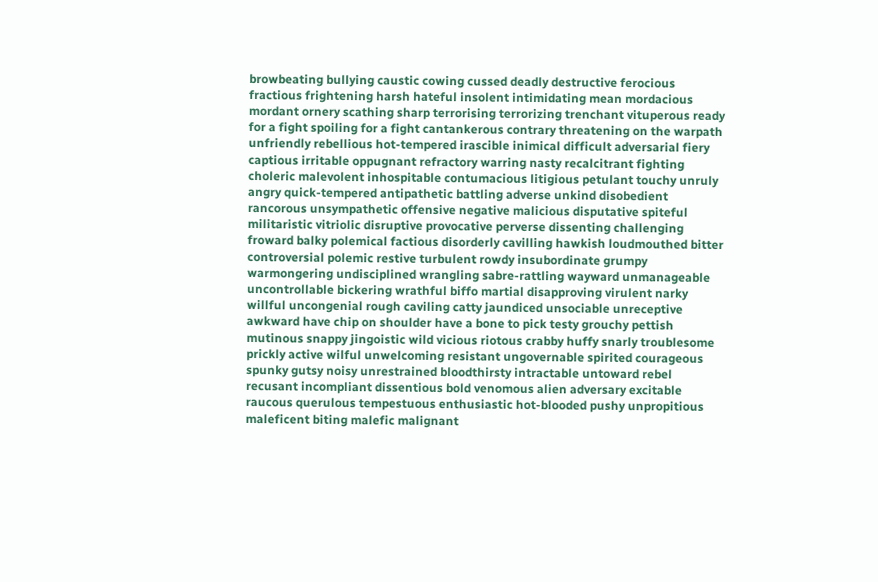browbeating bullying caustic cowing cussed deadly destructive ferocious fractious frightening harsh hateful insolent intimidating mean mordacious mordant ornery scathing sharp terrorising terrorizing trenchant vituperous ready for a fight spoiling for a fight cantankerous contrary threatening on the warpath unfriendly rebellious hot-tempered irascible inimical difficult adversarial fiery captious irritable oppugnant refractory warring nasty recalcitrant fighting choleric malevolent inhospitable contumacious litigious petulant touchy unruly angry quick-tempered antipathetic battling adverse unkind disobedient rancorous unsympathetic offensive negative malicious disputative spiteful militaristic vitriolic disruptive provocative perverse dissenting challenging froward balky polemical factious disorderly cavilling hawkish loudmouthed bitter controversial polemic restive turbulent rowdy insubordinate grumpy warmongering undisciplined wrangling sabre-rattling wayward unmanageable uncontrollable bickering wrathful biffo martial disapproving virulent narky willful uncongenial rough caviling catty jaundiced unsociable unreceptive awkward have chip on shoulder have a bone to pick testy grouchy pettish mutinous snappy jingoistic wild vicious riotous crabby huffy snarly troublesome prickly active wilful unwelcoming resistant ungovernable spirited courageous spunky gutsy noisy unrestrained bloodthirsty intractable untoward rebel recusant incompliant dissentious bold venomous alien adversary excitable raucous querulous tempestuous enthusiastic hot-blooded pushy unpropitious maleficent biting malefic malignant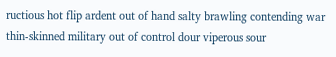ructious hot flip ardent out of hand salty brawling contending war thin-skinned military out of control dour viperous sour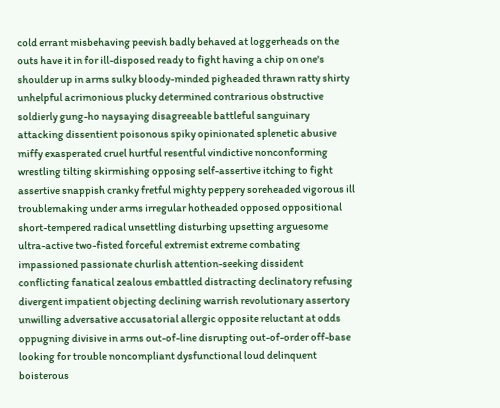cold errant misbehaving peevish badly behaved at loggerheads on the outs have it in for ill-disposed ready to fight having a chip on one's shoulder up in arms sulky bloody-minded pigheaded thrawn ratty shirty unhelpful acrimonious plucky determined contrarious obstructive soldierly gung-ho naysaying disagreeable battleful sanguinary attacking dissentient poisonous spiky opinionated splenetic abusive miffy exasperated cruel hurtful resentful vindictive nonconforming wrestling tilting skirmishing opposing self-assertive itching to fight assertive snappish cranky fretful mighty peppery soreheaded vigorous ill troublemaking under arms irregular hotheaded opposed oppositional short-tempered radical unsettling disturbing upsetting arguesome ultra-active two-fisted forceful extremist extreme combating impassioned passionate churlish attention-seeking dissident conflicting fanatical zealous embattled distracting declinatory refusing divergent impatient objecting declining warrish revolutionary assertory unwilling adversative accusatorial allergic opposite reluctant at odds oppugning divisive in arms out-of-line disrupting out-of-order off-base looking for trouble noncompliant dysfunctional loud delinquent boisterous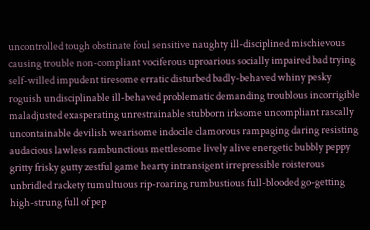uncontrolled tough obstinate foul sensitive naughty ill-disciplined mischievous causing trouble non-compliant vociferous uproarious socially impaired bad trying self-willed impudent tiresome erratic disturbed badly-behaved whiny pesky roguish undisciplinable ill-behaved problematic demanding troublous incorrigible maladjusted exasperating unrestrainable stubborn irksome uncompliant rascally uncontainable devilish wearisome indocile clamorous rampaging daring resisting audacious lawless rambunctious mettlesome lively alive energetic bubbly peppy gritty frisky gutty zestful game hearty intransigent irrepressible roisterous unbridled rackety tumultuous rip-roaring rumbustious full-blooded go-getting high-strung full of pep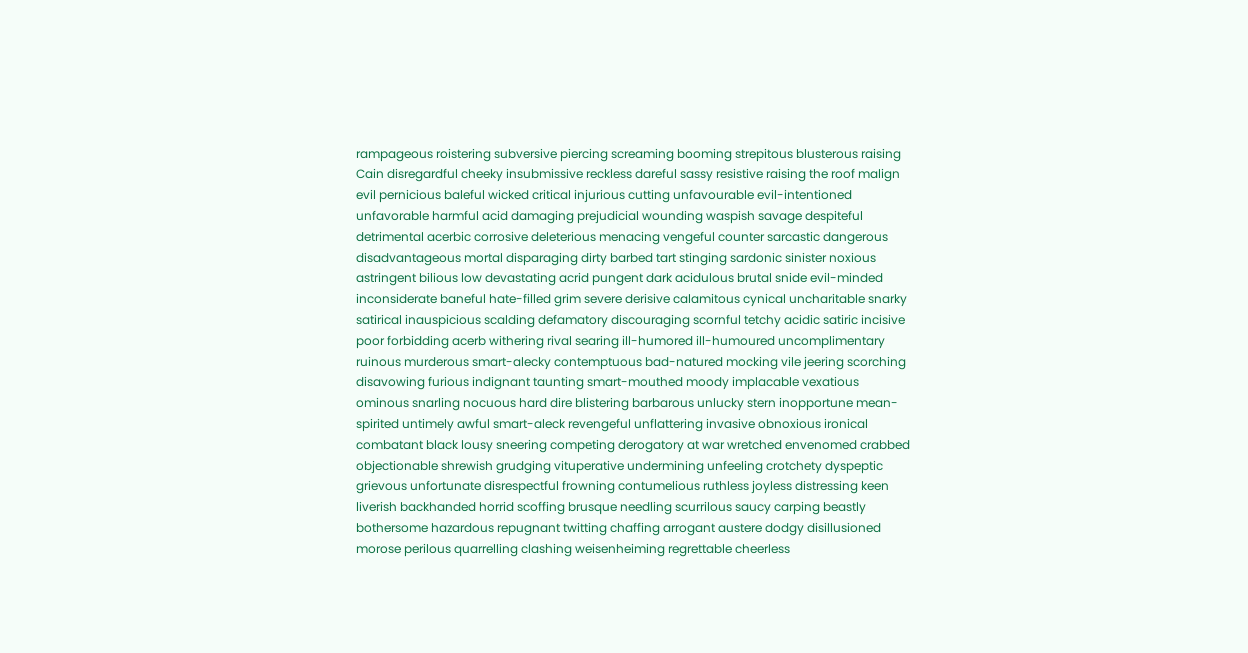rampageous roistering subversive piercing screaming booming strepitous blusterous raising Cain disregardful cheeky insubmissive reckless dareful sassy resistive raising the roof malign evil pernicious baleful wicked critical injurious cutting unfavourable evil-intentioned unfavorable harmful acid damaging prejudicial wounding waspish savage despiteful detrimental acerbic corrosive deleterious menacing vengeful counter sarcastic dangerous disadvantageous mortal disparaging dirty barbed tart stinging sardonic sinister noxious astringent bilious low devastating acrid pungent dark acidulous brutal snide evil-minded inconsiderate baneful hate-filled grim severe derisive calamitous cynical uncharitable snarky satirical inauspicious scalding defamatory discouraging scornful tetchy acidic satiric incisive poor forbidding acerb withering rival searing ill-humored ill-humoured uncomplimentary ruinous murderous smart-alecky contemptuous bad-natured mocking vile jeering scorching disavowing furious indignant taunting smart-mouthed moody implacable vexatious ominous snarling nocuous hard dire blistering barbarous unlucky stern inopportune mean-spirited untimely awful smart-aleck revengeful unflattering invasive obnoxious ironical combatant black lousy sneering competing derogatory at war wretched envenomed crabbed objectionable shrewish grudging vituperative undermining unfeeling crotchety dyspeptic grievous unfortunate disrespectful frowning contumelious ruthless joyless distressing keen liverish backhanded horrid scoffing brusque needling scurrilous saucy carping beastly bothersome hazardous repugnant twitting chaffing arrogant austere dodgy disillusioned morose perilous quarrelling clashing weisenheiming regrettable cheerless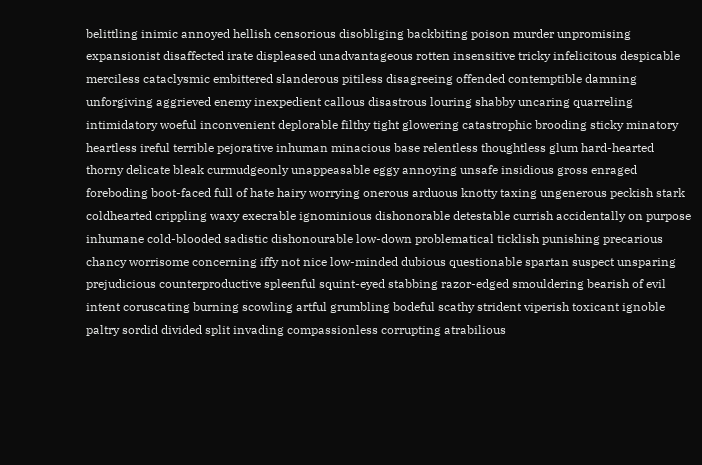belittling inimic annoyed hellish censorious disobliging backbiting poison murder unpromising expansionist disaffected irate displeased unadvantageous rotten insensitive tricky infelicitous despicable merciless cataclysmic embittered slanderous pitiless disagreeing offended contemptible damning unforgiving aggrieved enemy inexpedient callous disastrous louring shabby uncaring quarreling intimidatory woeful inconvenient deplorable filthy tight glowering catastrophic brooding sticky minatory heartless ireful terrible pejorative inhuman minacious base relentless thoughtless glum hard-hearted thorny delicate bleak curmudgeonly unappeasable eggy annoying unsafe insidious gross enraged foreboding boot-faced full of hate hairy worrying onerous arduous knotty taxing ungenerous peckish stark coldhearted crippling waxy execrable ignominious dishonorable detestable currish accidentally on purpose inhumane cold-blooded sadistic dishonourable low-down problematical ticklish punishing precarious chancy worrisome concerning iffy not nice low-minded dubious questionable spartan suspect unsparing prejudicious counterproductive spleenful squint-eyed stabbing razor-edged smouldering bearish of evil intent coruscating burning scowling artful grumbling bodeful scathy strident viperish toxicant ignoble paltry sordid divided split invading compassionless corrupting atrabilious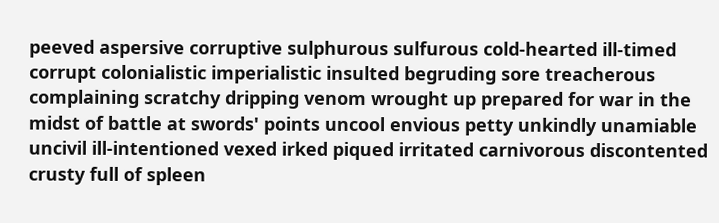peeved aspersive corruptive sulphurous sulfurous cold-hearted ill-timed corrupt colonialistic imperialistic insulted begruding sore treacherous complaining scratchy dripping venom wrought up prepared for war in the midst of battle at swords' points uncool envious petty unkindly unamiable uncivil ill-intentioned vexed irked piqued irritated carnivorous discontented crusty full of spleen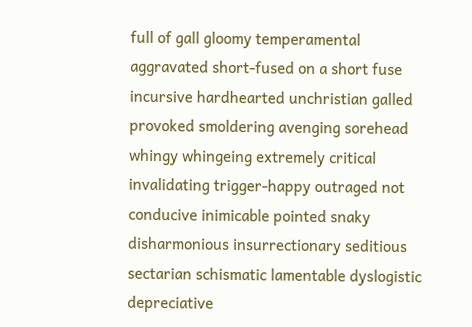full of gall gloomy temperamental aggravated short-fused on a short fuse incursive hardhearted unchristian galled provoked smoldering avenging sorehead whingy whingeing extremely critical invalidating trigger-happy outraged not conducive inimicable pointed snaky disharmonious insurrectionary seditious sectarian schismatic lamentable dyslogistic depreciative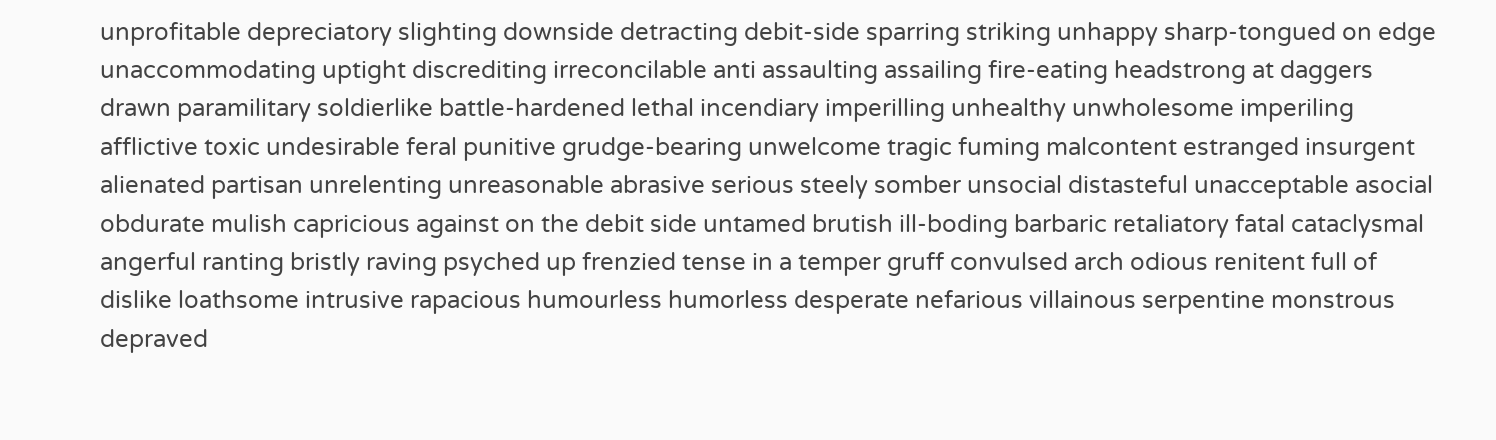unprofitable depreciatory slighting downside detracting debit-side sparring striking unhappy sharp-tongued on edge unaccommodating uptight discrediting irreconcilable anti assaulting assailing fire-eating headstrong at daggers drawn paramilitary soldierlike battle-hardened lethal incendiary imperilling unhealthy unwholesome imperiling afflictive toxic undesirable feral punitive grudge-bearing unwelcome tragic fuming malcontent estranged insurgent alienated partisan unrelenting unreasonable abrasive serious steely somber unsocial distasteful unacceptable asocial obdurate mulish capricious against on the debit side untamed brutish ill-boding barbaric retaliatory fatal cataclysmal angerful ranting bristly raving psyched up frenzied tense in a temper gruff convulsed arch odious renitent full of dislike loathsome intrusive rapacious humourless humorless desperate nefarious villainous serpentine monstrous depraved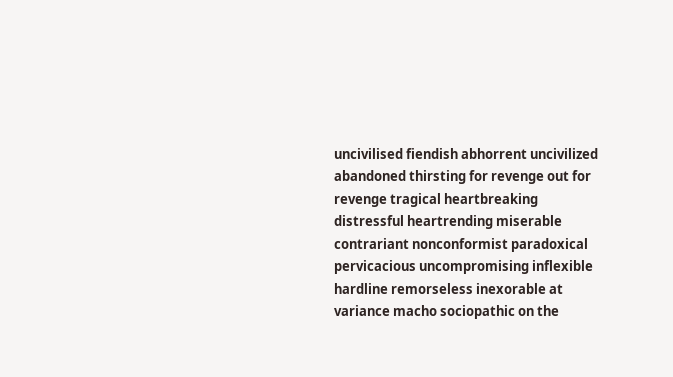uncivilised fiendish abhorrent uncivilized abandoned thirsting for revenge out for revenge tragical heartbreaking distressful heartrending miserable contrariant nonconformist paradoxical pervicacious uncompromising inflexible hardline remorseless inexorable at variance macho sociopathic on the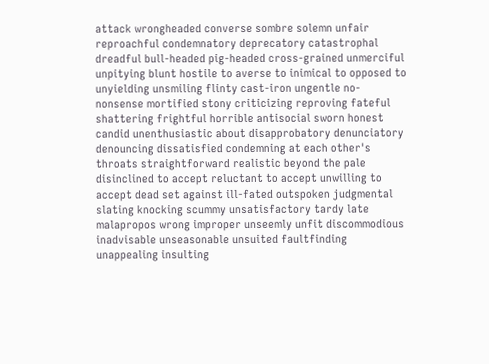attack wrongheaded converse sombre solemn unfair reproachful condemnatory deprecatory catastrophal dreadful bull-headed pig-headed cross-grained unmerciful unpitying blunt hostile to averse to inimical to opposed to unyielding unsmiling flinty cast-iron ungentle no-nonsense mortified stony criticizing reproving fateful shattering frightful horrible antisocial sworn honest candid unenthusiastic about disapprobatory denunciatory denouncing dissatisfied condemning at each other's throats straightforward realistic beyond the pale disinclined to accept reluctant to accept unwilling to accept dead set against ill-fated outspoken judgmental slating knocking scummy unsatisfactory tardy late malapropos wrong improper unseemly unfit discommodious inadvisable unseasonable unsuited faultfinding unappealing insulting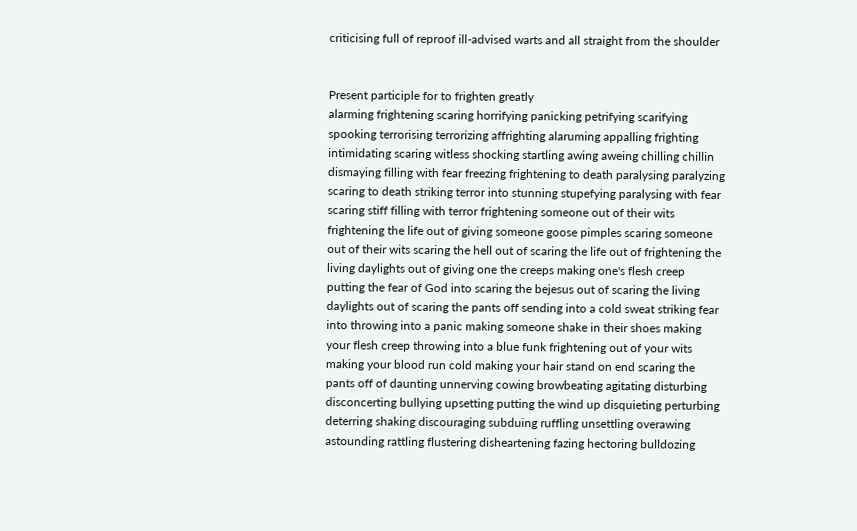criticising full of reproof ill-advised warts and all straight from the shoulder


Present participle for to frighten greatly
alarming frightening scaring horrifying panicking petrifying scarifying spooking terrorising terrorizing affrighting alaruming appalling frighting intimidating scaring witless shocking startling awing aweing chilling chillin dismaying filling with fear freezing frightening to death paralysing paralyzing scaring to death striking terror into stunning stupefying paralysing with fear scaring stiff filling with terror frightening someone out of their wits frightening the life out of giving someone goose pimples scaring someone out of their wits scaring the hell out of scaring the life out of frightening the living daylights out of giving one the creeps making one's flesh creep putting the fear of God into scaring the bejesus out of scaring the living daylights out of scaring the pants off sending into a cold sweat striking fear into throwing into a panic making someone shake in their shoes making your flesh creep throwing into a blue funk frightening out of your wits making your blood run cold making your hair stand on end scaring the pants off of daunting unnerving cowing browbeating agitating disturbing disconcerting bullying upsetting putting the wind up disquieting perturbing deterring shaking discouraging subduing ruffling unsettling overawing astounding rattling flustering disheartening fazing hectoring bulldozing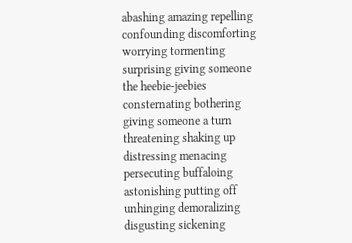abashing amazing repelling confounding discomforting worrying tormenting surprising giving someone the heebie-jeebies consternating bothering giving someone a turn threatening shaking up distressing menacing persecuting buffaloing astonishing putting off unhinging demoralizing disgusting sickening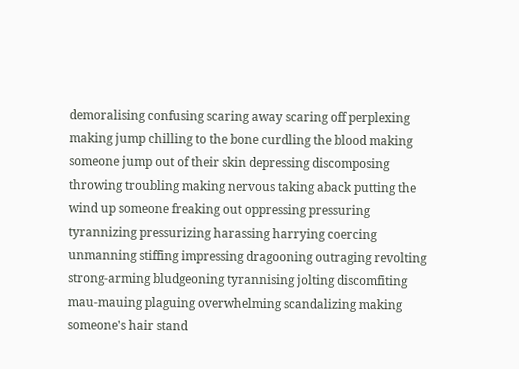demoralising confusing scaring away scaring off perplexing making jump chilling to the bone curdling the blood making someone jump out of their skin depressing discomposing throwing troubling making nervous taking aback putting the wind up someone freaking out oppressing pressuring tyrannizing pressurizing harassing harrying coercing unmanning stiffing impressing dragooning outraging revolting strong-arming bludgeoning tyrannising jolting discomfiting mau-mauing plaguing overwhelming scandalizing making someone's hair stand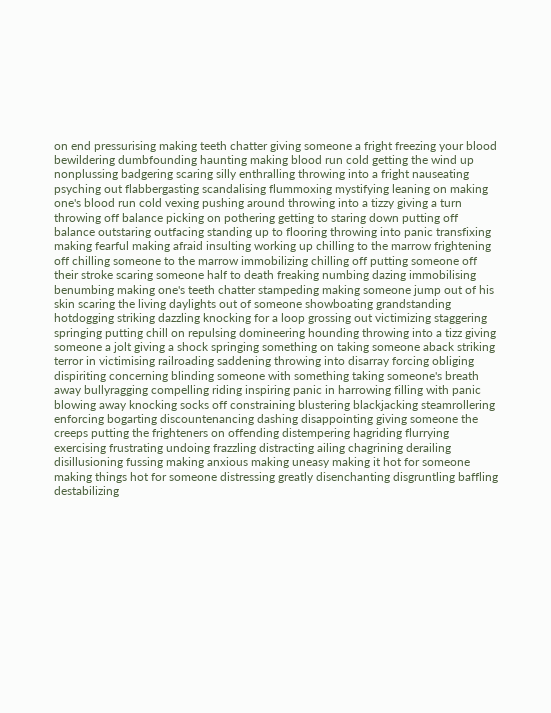on end pressurising making teeth chatter giving someone a fright freezing your blood bewildering dumbfounding haunting making blood run cold getting the wind up nonplussing badgering scaring silly enthralling throwing into a fright nauseating psyching out flabbergasting scandalising flummoxing mystifying leaning on making one's blood run cold vexing pushing around throwing into a tizzy giving a turn throwing off balance picking on pothering getting to staring down putting off balance outstaring outfacing standing up to flooring throwing into panic transfixing making fearful making afraid insulting working up chilling to the marrow frightening off chilling someone to the marrow immobilizing chilling off putting someone off their stroke scaring someone half to death freaking numbing dazing immobilising benumbing making one's teeth chatter stampeding making someone jump out of his skin scaring the living daylights out of someone showboating grandstanding hotdogging striking dazzling knocking for a loop grossing out victimizing staggering springing putting chill on repulsing domineering hounding throwing into a tizz giving someone a jolt giving a shock springing something on taking someone aback striking terror in victimising railroading saddening throwing into disarray forcing obliging dispiriting concerning blinding someone with something taking someone's breath away bullyragging compelling riding inspiring panic in harrowing filling with panic blowing away knocking socks off constraining blustering blackjacking steamrollering enforcing bogarting discountenancing dashing disappointing giving someone the creeps putting the frighteners on offending distempering hagriding flurrying exercising frustrating undoing frazzling distracting ailing chagrining derailing disillusioning fussing making anxious making uneasy making it hot for someone making things hot for someone distressing greatly disenchanting disgruntling baffling destabilizing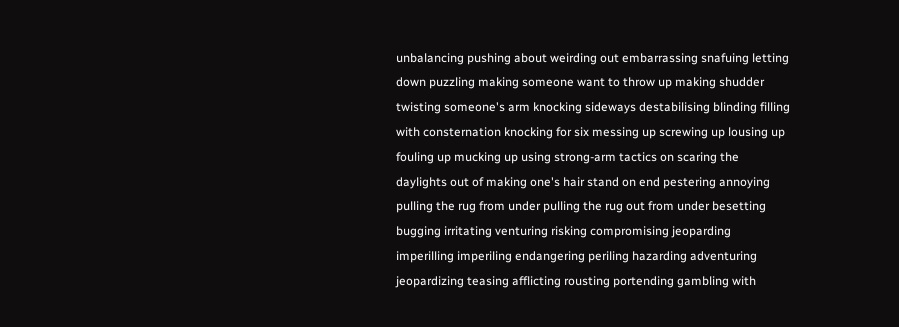unbalancing pushing about weirding out embarrassing snafuing letting down puzzling making someone want to throw up making shudder twisting someone's arm knocking sideways destabilising blinding filling with consternation knocking for six messing up screwing up lousing up fouling up mucking up using strong-arm tactics on scaring the daylights out of making one's hair stand on end pestering annoying pulling the rug from under pulling the rug out from under besetting bugging irritating venturing risking compromising jeoparding imperilling imperiling endangering periling hazarding adventuring jeopardizing teasing afflicting rousting portending gambling with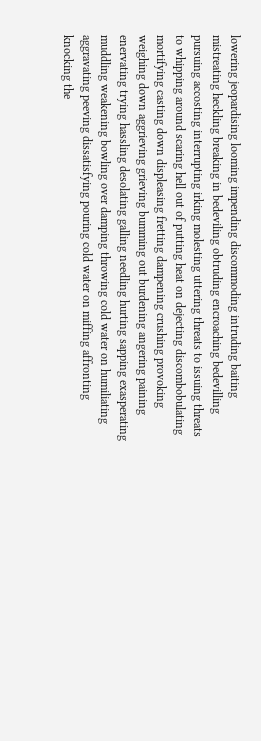lowering jeopardising looming impending discommoding intruding baiting mistreating heckling breaking in bedeviling obtruding encroaching bedevilling pursuing accosting interrupting irking molesting uttering threats to issuing threats to whipping around scaring hell out of putting heat on dejecting discombobulating mortifying casting down displeasing fretting dampening crushing provoking weighing down aggrieving grieving bumming out burdening angering paining enervating trying hassling desolating galling needling hurting sapping exasperating muddling weakening bowling over damping throwing cold water on humiliating aggravating peeving dissatisfying pouring cold water on miffing affronting knocking the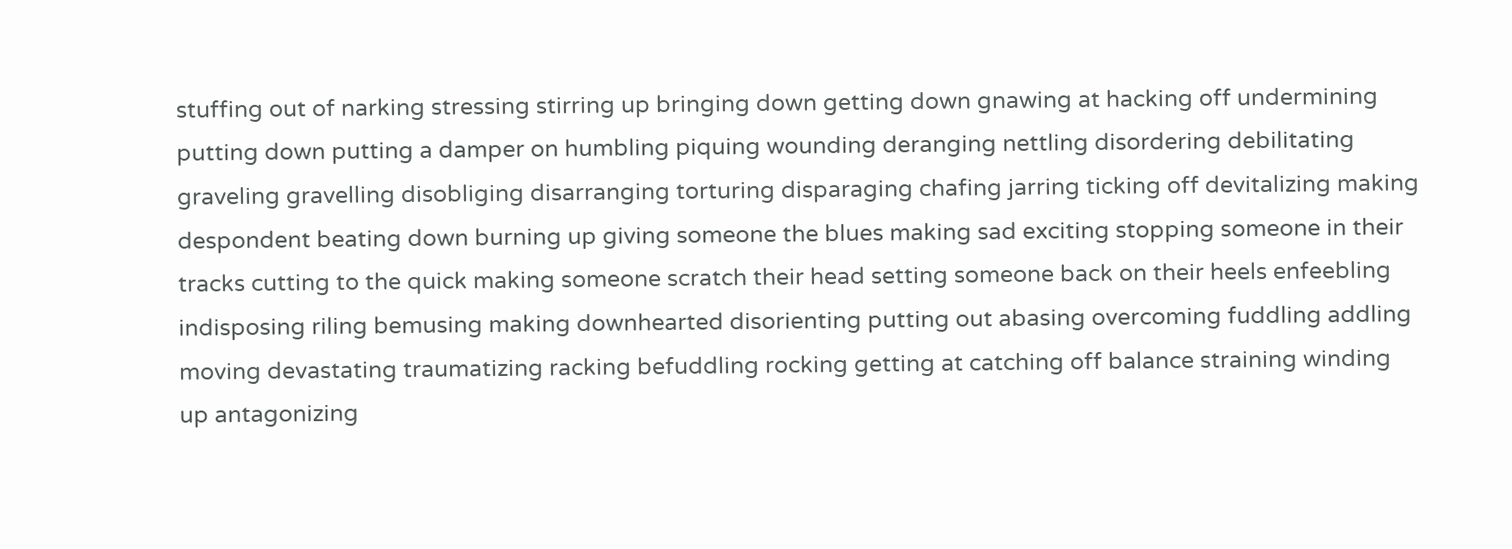stuffing out of narking stressing stirring up bringing down getting down gnawing at hacking off undermining putting down putting a damper on humbling piquing wounding deranging nettling disordering debilitating graveling gravelling disobliging disarranging torturing disparaging chafing jarring ticking off devitalizing making despondent beating down burning up giving someone the blues making sad exciting stopping someone in their tracks cutting to the quick making someone scratch their head setting someone back on their heels enfeebling indisposing riling bemusing making downhearted disorienting putting out abasing overcoming fuddling addling moving devastating traumatizing racking befuddling rocking getting at catching off balance straining winding up antagonizing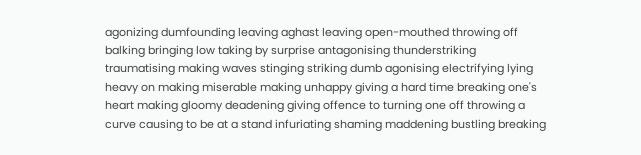agonizing dumfounding leaving aghast leaving open-mouthed throwing off balking bringing low taking by surprise antagonising thunderstriking traumatising making waves stinging striking dumb agonising electrifying lying heavy on making miserable making unhappy giving a hard time breaking one's heart making gloomy deadening giving offence to turning one off throwing a curve causing to be at a stand infuriating shaming maddening bustling breaking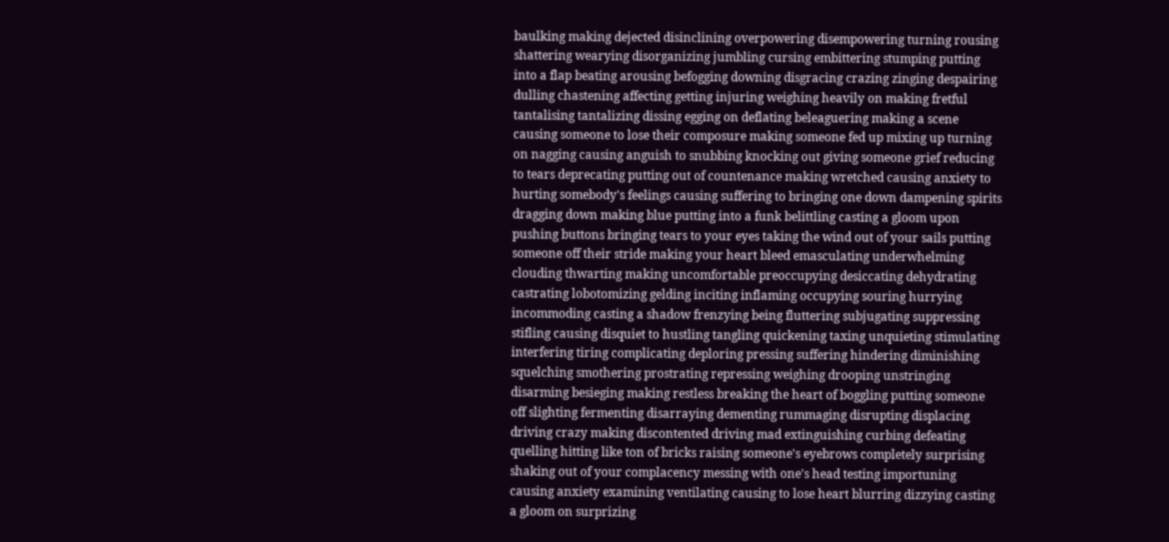baulking making dejected disinclining overpowering disempowering turning rousing shattering wearying disorganizing jumbling cursing embittering stumping putting into a flap beating arousing befogging downing disgracing crazing zinging despairing dulling chastening affecting getting injuring weighing heavily on making fretful tantalising tantalizing dissing egging on deflating beleaguering making a scene causing someone to lose their composure making someone fed up mixing up turning on nagging causing anguish to snubbing knocking out giving someone grief reducing to tears deprecating putting out of countenance making wretched causing anxiety to hurting somebody's feelings causing suffering to bringing one down dampening spirits dragging down making blue putting into a funk belittling casting a gloom upon pushing buttons bringing tears to your eyes taking the wind out of your sails putting someone off their stride making your heart bleed emasculating underwhelming clouding thwarting making uncomfortable preoccupying desiccating dehydrating castrating lobotomizing gelding inciting inflaming occupying souring hurrying incommoding casting a shadow frenzying being fluttering subjugating suppressing stifling causing disquiet to hustling tangling quickening taxing unquieting stimulating interfering tiring complicating deploring pressing suffering hindering diminishing squelching smothering prostrating repressing weighing drooping unstringing disarming besieging making restless breaking the heart of boggling putting someone off slighting fermenting disarraying dementing rummaging disrupting displacing driving crazy making discontented driving mad extinguishing curbing defeating quelling hitting like ton of bricks raising someone's eyebrows completely surprising shaking out of your complacency messing with one's head testing importuning causing anxiety examining ventilating causing to lose heart blurring dizzying casting a gloom on surprizing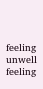feeling unwell feeling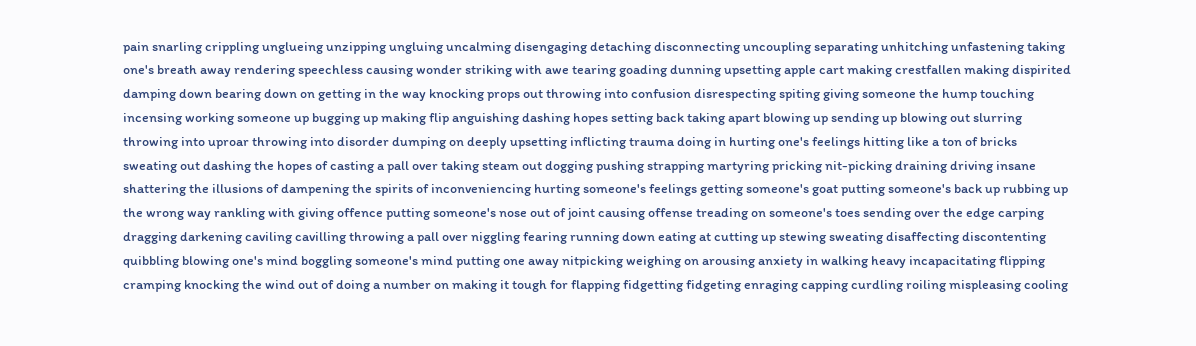pain snarling crippling unglueing unzipping ungluing uncalming disengaging detaching disconnecting uncoupling separating unhitching unfastening taking one's breath away rendering speechless causing wonder striking with awe tearing goading dunning upsetting apple cart making crestfallen making dispirited damping down bearing down on getting in the way knocking props out throwing into confusion disrespecting spiting giving someone the hump touching incensing working someone up bugging up making flip anguishing dashing hopes setting back taking apart blowing up sending up blowing out slurring throwing into uproar throwing into disorder dumping on deeply upsetting inflicting trauma doing in hurting one's feelings hitting like a ton of bricks sweating out dashing the hopes of casting a pall over taking steam out dogging pushing strapping martyring pricking nit-picking draining driving insane shattering the illusions of dampening the spirits of inconveniencing hurting someone's feelings getting someone's goat putting someone's back up rubbing up the wrong way rankling with giving offence putting someone's nose out of joint causing offense treading on someone's toes sending over the edge carping dragging darkening caviling cavilling throwing a pall over niggling fearing running down eating at cutting up stewing sweating disaffecting discontenting quibbling blowing one's mind boggling someone's mind putting one away nitpicking weighing on arousing anxiety in walking heavy incapacitating flipping cramping knocking the wind out of doing a number on making it tough for flapping fidgetting fidgeting enraging capping curdling roiling mispleasing cooling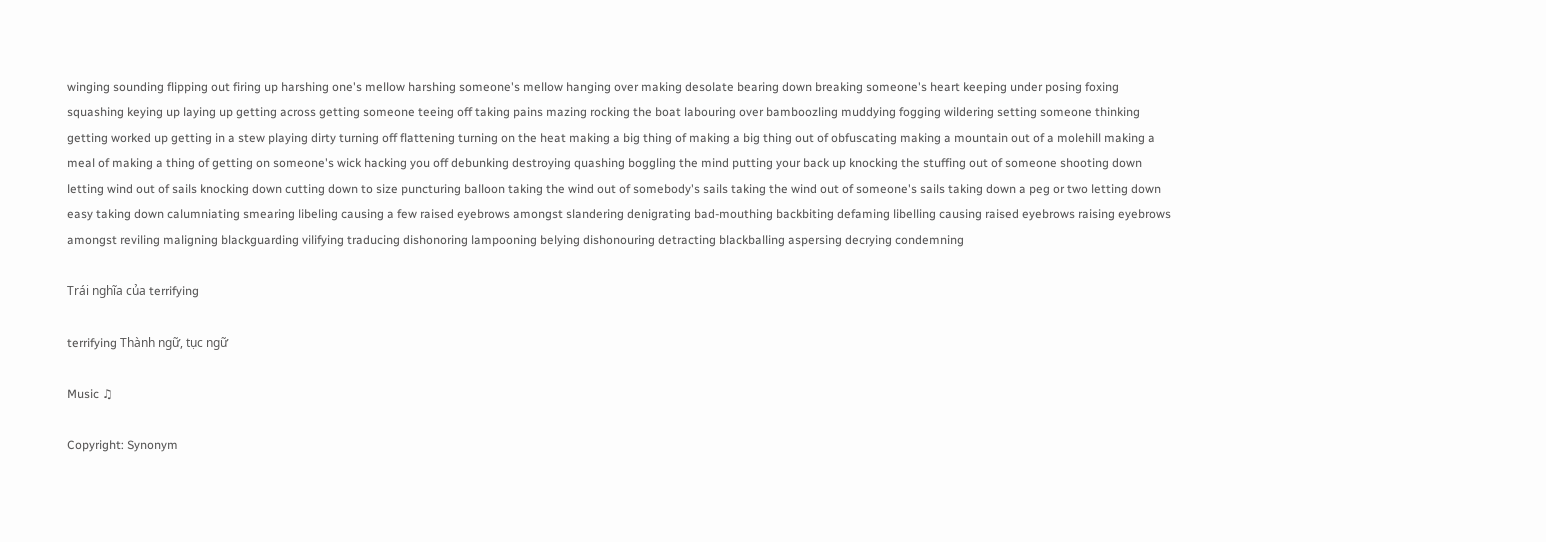winging sounding flipping out firing up harshing one's mellow harshing someone's mellow hanging over making desolate bearing down breaking someone's heart keeping under posing foxing squashing keying up laying up getting across getting someone teeing off taking pains mazing rocking the boat labouring over bamboozling muddying fogging wildering setting someone thinking getting worked up getting in a stew playing dirty turning off flattening turning on the heat making a big thing of making a big thing out of obfuscating making a mountain out of a molehill making a meal of making a thing of getting on someone's wick hacking you off debunking destroying quashing boggling the mind putting your back up knocking the stuffing out of someone shooting down letting wind out of sails knocking down cutting down to size puncturing balloon taking the wind out of somebody's sails taking the wind out of someone's sails taking down a peg or two letting down easy taking down calumniating smearing libeling causing a few raised eyebrows amongst slandering denigrating bad-mouthing backbiting defaming libelling causing raised eyebrows raising eyebrows amongst reviling maligning blackguarding vilifying traducing dishonoring lampooning belying dishonouring detracting blackballing aspersing decrying condemning

Trái nghĩa của terrifying

terrifying Thành ngữ, tục ngữ

Music ♫

Copyright: Synonym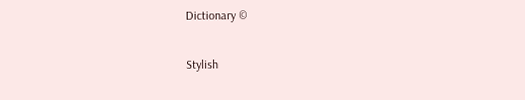Dictionary ©

Stylish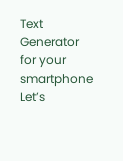Text Generator for your smartphone
Let’s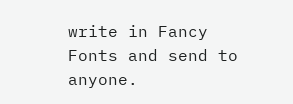write in Fancy Fonts and send to anyone.